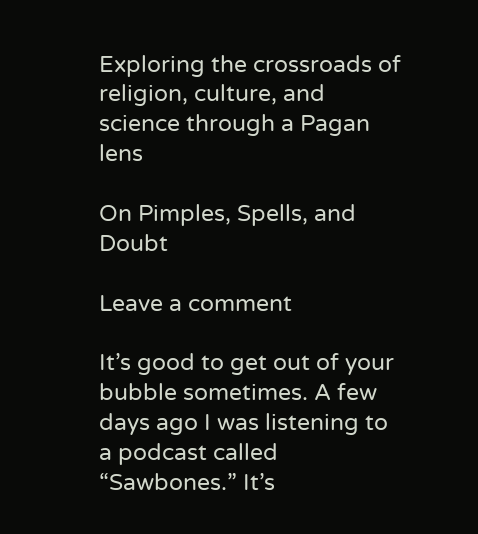Exploring the crossroads of religion, culture, and science through a Pagan lens

On Pimples, Spells, and Doubt

Leave a comment

It’s good to get out of your bubble sometimes. A few days ago I was listening to a podcast called “Sawbones.” It’s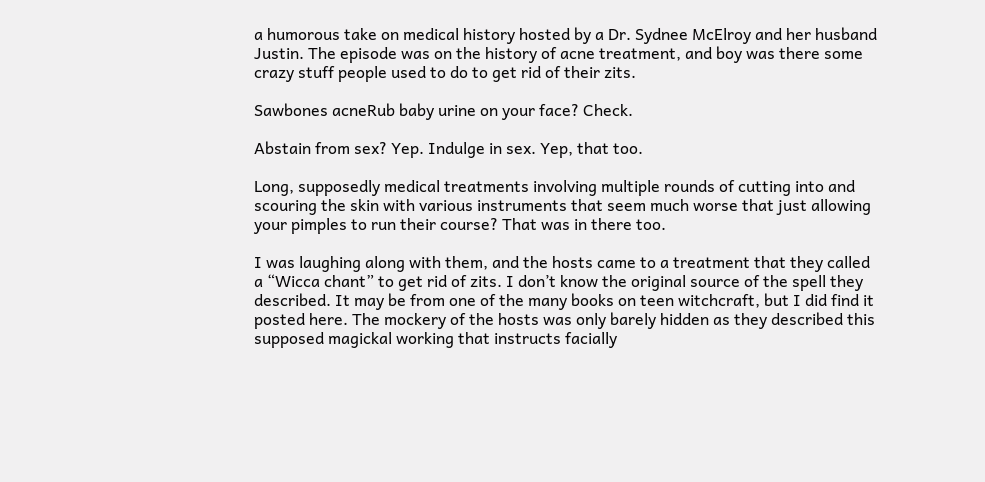a humorous take on medical history hosted by a Dr. Sydnee McElroy and her husband Justin. The episode was on the history of acne treatment, and boy was there some crazy stuff people used to do to get rid of their zits.

Sawbones acneRub baby urine on your face? Check.

Abstain from sex? Yep. Indulge in sex. Yep, that too.

Long, supposedly medical treatments involving multiple rounds of cutting into and scouring the skin with various instruments that seem much worse that just allowing your pimples to run their course? That was in there too.

I was laughing along with them, and the hosts came to a treatment that they called a “Wicca chant” to get rid of zits. I don’t know the original source of the spell they described. It may be from one of the many books on teen witchcraft, but I did find it posted here. The mockery of the hosts was only barely hidden as they described this supposed magickal working that instructs facially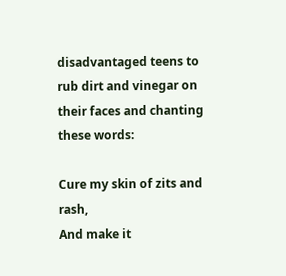disadvantaged teens to rub dirt and vinegar on their faces and chanting these words:

Cure my skin of zits and rash,
And make it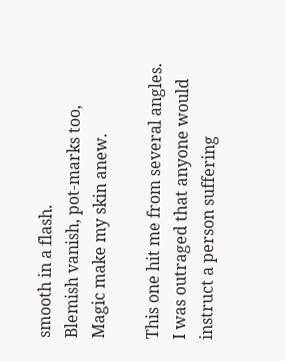smooth in a flash.
Blemish vanish, pot-marks too,
Magic make my skin anew.

This one hit me from several angles. I was outraged that anyone would instruct a person suffering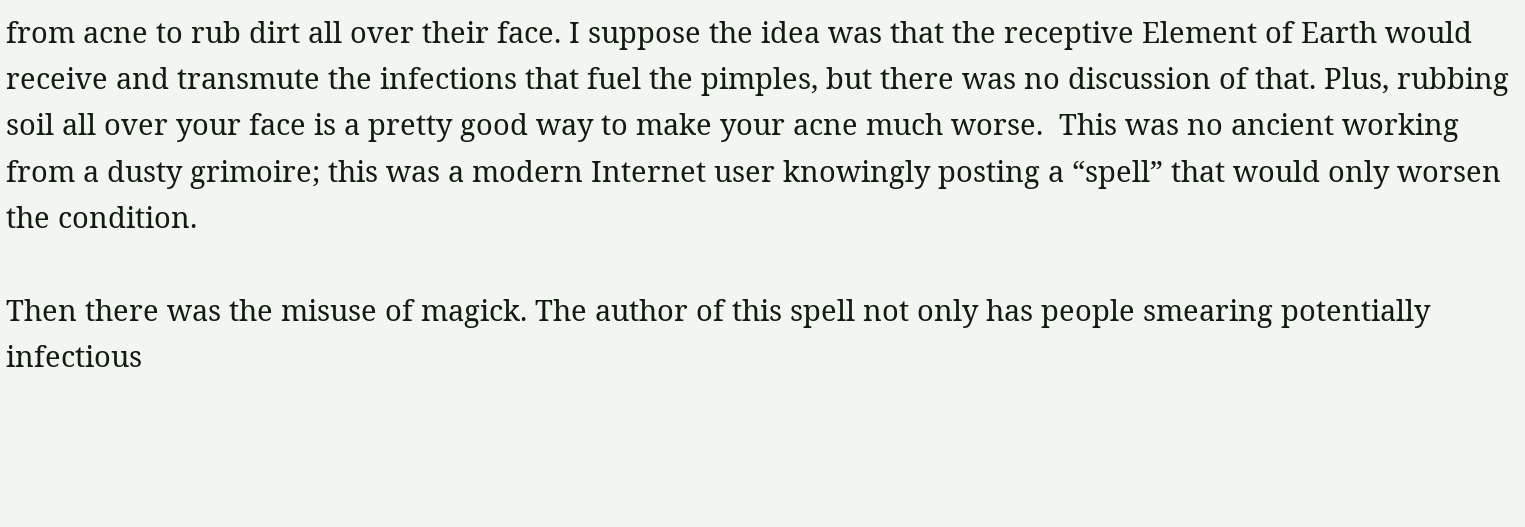from acne to rub dirt all over their face. I suppose the idea was that the receptive Element of Earth would receive and transmute the infections that fuel the pimples, but there was no discussion of that. Plus, rubbing soil all over your face is a pretty good way to make your acne much worse.  This was no ancient working from a dusty grimoire; this was a modern Internet user knowingly posting a “spell” that would only worsen the condition.

Then there was the misuse of magick. The author of this spell not only has people smearing potentially infectious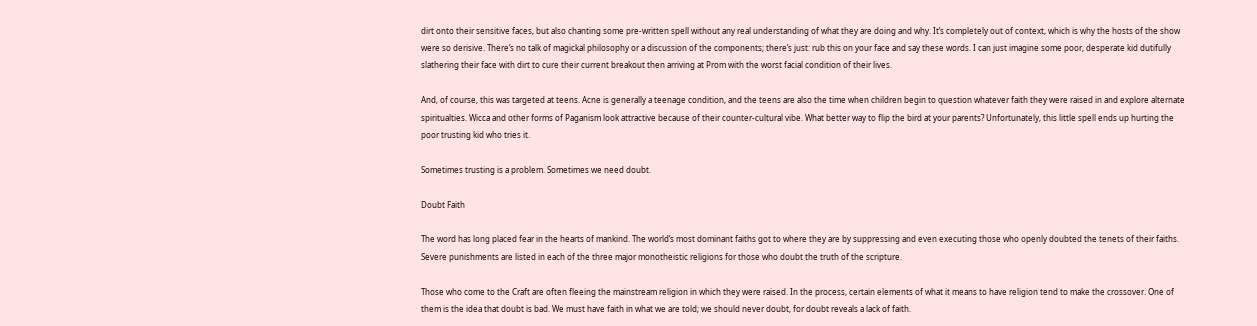dirt onto their sensitive faces, but also chanting some pre-written spell without any real understanding of what they are doing and why. It’s completely out of context, which is why the hosts of the show were so derisive. There’s no talk of magickal philosophy or a discussion of the components; there’s just: rub this on your face and say these words. I can just imagine some poor, desperate kid dutifully slathering their face with dirt to cure their current breakout then arriving at Prom with the worst facial condition of their lives.

And, of course, this was targeted at teens. Acne is generally a teenage condition, and the teens are also the time when children begin to question whatever faith they were raised in and explore alternate spiritualties. Wicca and other forms of Paganism look attractive because of their counter-cultural vibe. What better way to flip the bird at your parents? Unfortunately, this little spell ends up hurting the poor trusting kid who tries it.

Sometimes trusting is a problem. Sometimes we need doubt.

Doubt Faith

The word has long placed fear in the hearts of mankind. The world’s most dominant faiths got to where they are by suppressing and even executing those who openly doubted the tenets of their faiths. Severe punishments are listed in each of the three major monotheistic religions for those who doubt the truth of the scripture.

Those who come to the Craft are often fleeing the mainstream religion in which they were raised. In the process, certain elements of what it means to have religion tend to make the crossover. One of them is the idea that doubt is bad. We must have faith in what we are told; we should never doubt, for doubt reveals a lack of faith.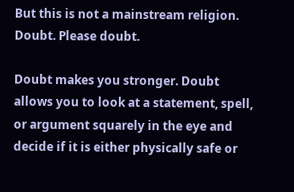But this is not a mainstream religion. Doubt. Please doubt.

Doubt makes you stronger. Doubt allows you to look at a statement, spell, or argument squarely in the eye and decide if it is either physically safe or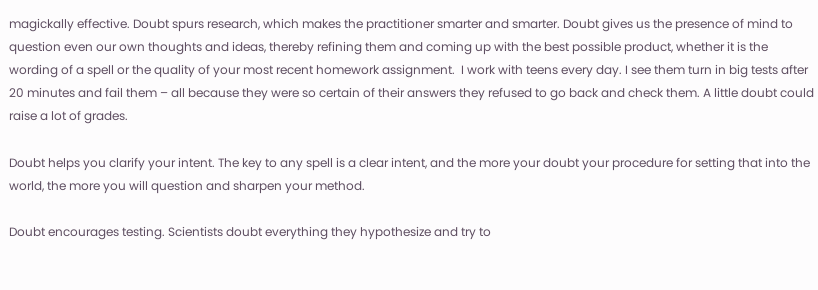magickally effective. Doubt spurs research, which makes the practitioner smarter and smarter. Doubt gives us the presence of mind to question even our own thoughts and ideas, thereby refining them and coming up with the best possible product, whether it is the wording of a spell or the quality of your most recent homework assignment.  I work with teens every day. I see them turn in big tests after 20 minutes and fail them – all because they were so certain of their answers they refused to go back and check them. A little doubt could raise a lot of grades.

Doubt helps you clarify your intent. The key to any spell is a clear intent, and the more your doubt your procedure for setting that into the world, the more you will question and sharpen your method.

Doubt encourages testing. Scientists doubt everything they hypothesize and try to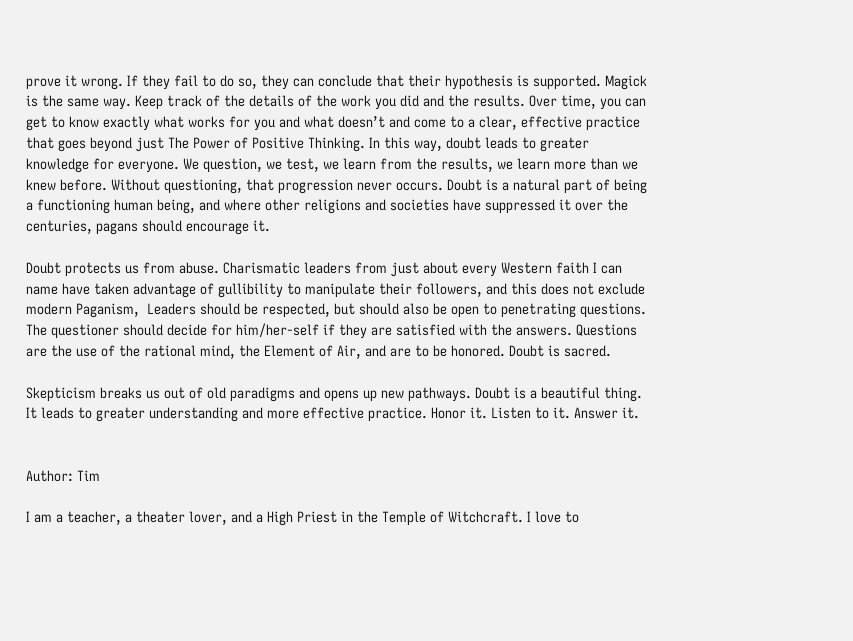prove it wrong. If they fail to do so, they can conclude that their hypothesis is supported. Magick is the same way. Keep track of the details of the work you did and the results. Over time, you can get to know exactly what works for you and what doesn’t and come to a clear, effective practice that goes beyond just The Power of Positive Thinking. In this way, doubt leads to greater knowledge for everyone. We question, we test, we learn from the results, we learn more than we knew before. Without questioning, that progression never occurs. Doubt is a natural part of being a functioning human being, and where other religions and societies have suppressed it over the centuries, pagans should encourage it.

Doubt protects us from abuse. Charismatic leaders from just about every Western faith I can name have taken advantage of gullibility to manipulate their followers, and this does not exclude modern Paganism,  Leaders should be respected, but should also be open to penetrating questions. The questioner should decide for him/her-self if they are satisfied with the answers. Questions are the use of the rational mind, the Element of Air, and are to be honored. Doubt is sacred.

Skepticism breaks us out of old paradigms and opens up new pathways. Doubt is a beautiful thing. It leads to greater understanding and more effective practice. Honor it. Listen to it. Answer it.


Author: Tim

I am a teacher, a theater lover, and a High Priest in the Temple of Witchcraft. I love to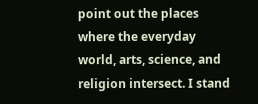point out the places where the everyday world, arts, science, and religion intersect. I stand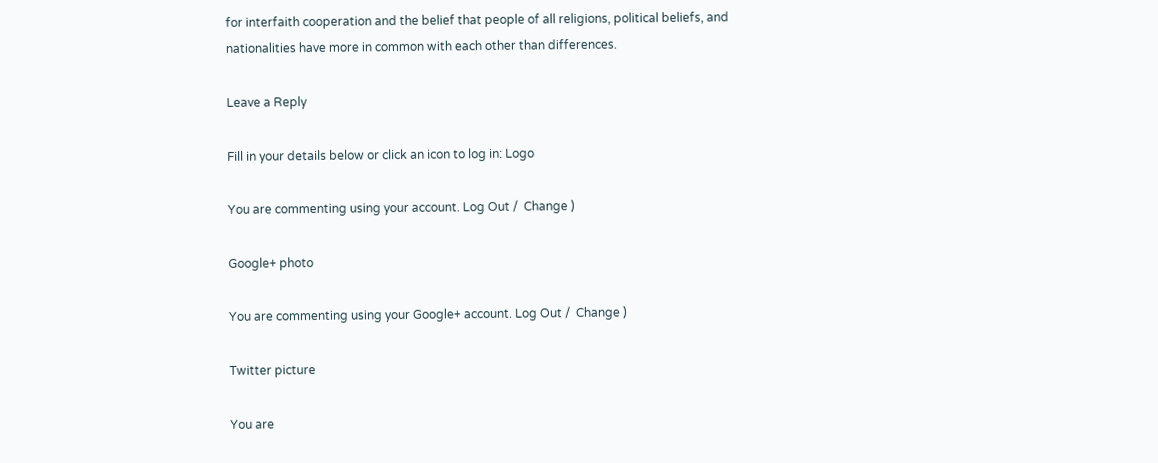for interfaith cooperation and the belief that people of all religions, political beliefs, and nationalities have more in common with each other than differences.

Leave a Reply

Fill in your details below or click an icon to log in: Logo

You are commenting using your account. Log Out /  Change )

Google+ photo

You are commenting using your Google+ account. Log Out /  Change )

Twitter picture

You are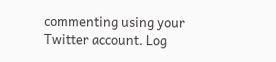commenting using your Twitter account. Log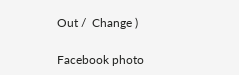Out /  Change )

Facebook photo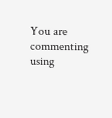You are commenting using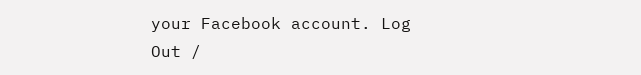your Facebook account. Log Out /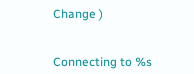Change )


Connecting to %s